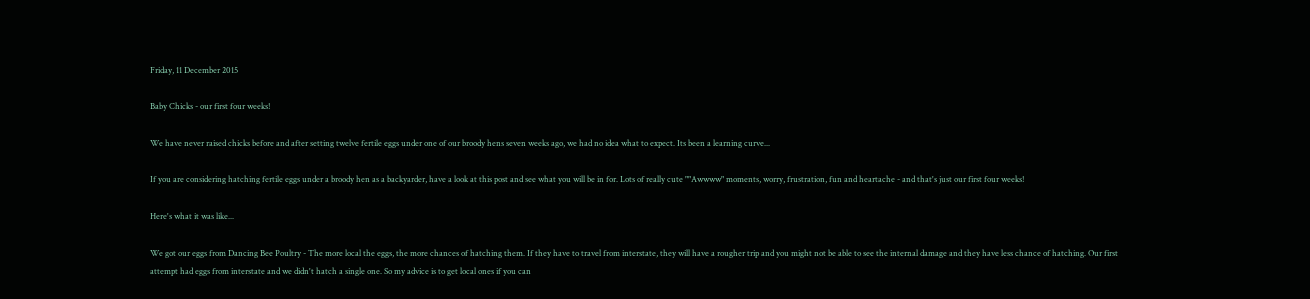Friday, 11 December 2015

Baby Chicks - our first four weeks!

We have never raised chicks before and after setting twelve fertile eggs under one of our broody hens seven weeks ago, we had no idea what to expect. Its been a learning curve...

If you are considering hatching fertile eggs under a broody hen as a backyarder, have a look at this post and see what you will be in for. Lots of really cute ""Awwww" moments, worry, frustration, fun and heartache - and that's just our first four weeks!

Here's what it was like...

We got our eggs from Dancing Bee Poultry - The more local the eggs, the more chances of hatching them. If they have to travel from interstate, they will have a rougher trip and you might not be able to see the internal damage and they have less chance of hatching. Our first attempt had eggs from interstate and we didn't hatch a single one. So my advice is to get local ones if you can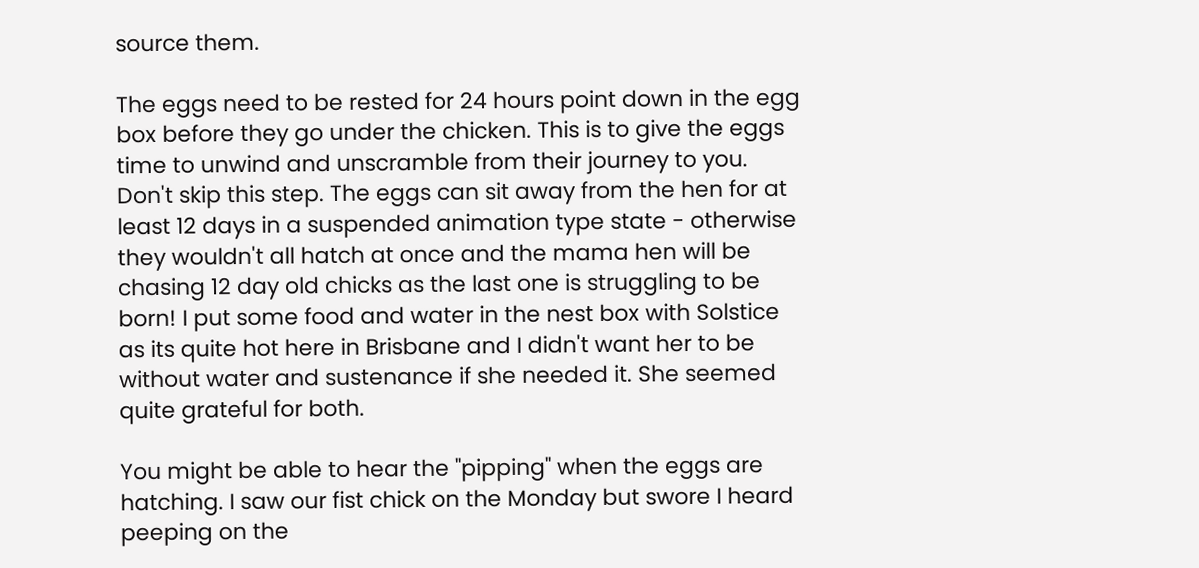source them.

The eggs need to be rested for 24 hours point down in the egg box before they go under the chicken. This is to give the eggs time to unwind and unscramble from their journey to you. Don't skip this step. The eggs can sit away from the hen for at least 12 days in a suspended animation type state - otherwise they wouldn't all hatch at once and the mama hen will be chasing 12 day old chicks as the last one is struggling to be born! I put some food and water in the nest box with Solstice as its quite hot here in Brisbane and I didn't want her to be without water and sustenance if she needed it. She seemed quite grateful for both.

You might be able to hear the "pipping" when the eggs are hatching. I saw our fist chick on the Monday but swore I heard peeping on the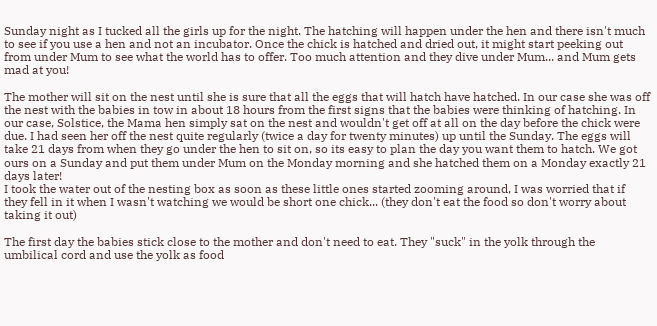Sunday night as I tucked all the girls up for the night. The hatching will happen under the hen and there isn't much to see if you use a hen and not an incubator. Once the chick is hatched and dried out, it might start peeking out from under Mum to see what the world has to offer. Too much attention and they dive under Mum... and Mum gets mad at you!

The mother will sit on the nest until she is sure that all the eggs that will hatch have hatched. In our case she was off the nest with the babies in tow in about 18 hours from the first signs that the babies were thinking of hatching. In our case, Solstice, the Mama hen simply sat on the nest and wouldn't get off at all on the day before the chick were due. I had seen her off the nest quite regularly (twice a day for twenty minutes) up until the Sunday. The eggs will take 21 days from when they go under the hen to sit on, so its easy to plan the day you want them to hatch. We got ours on a Sunday and put them under Mum on the Monday morning and she hatched them on a Monday exactly 21 days later!
I took the water out of the nesting box as soon as these little ones started zooming around, I was worried that if they fell in it when I wasn't watching we would be short one chick... (they don't eat the food so don't worry about taking it out)

The first day the babies stick close to the mother and don't need to eat. They "suck" in the yolk through the umbilical cord and use the yolk as food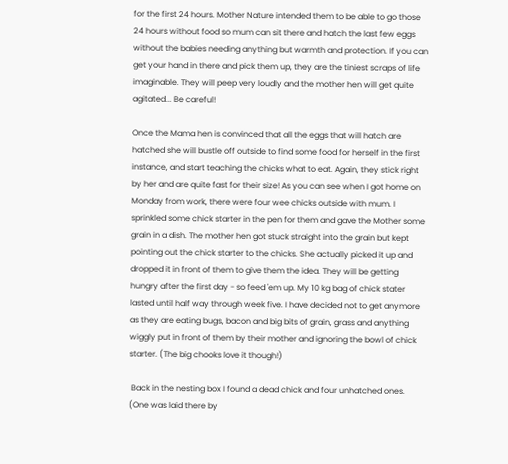for the first 24 hours. Mother Nature intended them to be able to go those 24 hours without food so mum can sit there and hatch the last few eggs without the babies needing anything but warmth and protection. If you can get your hand in there and pick them up, they are the tiniest scraps of life imaginable. They will peep very loudly and the mother hen will get quite agitated... Be careful!

Once the Mama hen is convinced that all the eggs that will hatch are hatched she will bustle off outside to find some food for herself in the first instance, and start teaching the chicks what to eat. Again, they stick right by her and are quite fast for their size! As you can see when I got home on Monday from work, there were four wee chicks outside with mum. I sprinkled some chick starter in the pen for them and gave the Mother some grain in a dish. The mother hen got stuck straight into the grain but kept pointing out the chick starter to the chicks. She actually picked it up and dropped it in front of them to give them the idea. They will be getting hungry after the first day - so feed 'em up. My 10 kg bag of chick stater lasted until half way through week five. I have decided not to get anymore as they are eating bugs, bacon and big bits of grain, grass and anything wiggly put in front of them by their mother and ignoring the bowl of chick starter. (The big chooks love it though!)

 Back in the nesting box I found a dead chick and four unhatched ones. (One was laid there by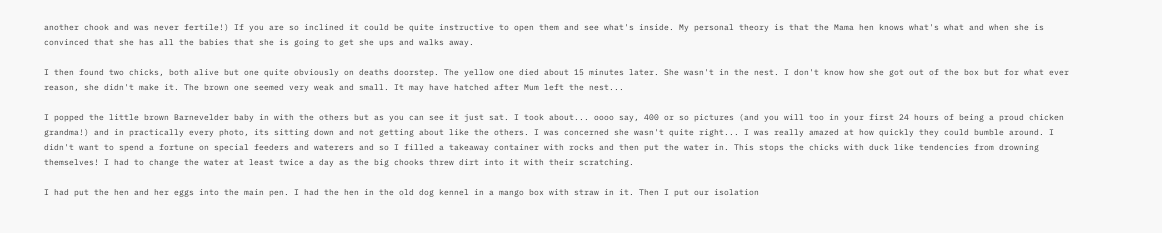another chook and was never fertile!) If you are so inclined it could be quite instructive to open them and see what's inside. My personal theory is that the Mama hen knows what's what and when she is convinced that she has all the babies that she is going to get she ups and walks away.

I then found two chicks, both alive but one quite obviously on deaths doorstep. The yellow one died about 15 minutes later. She wasn't in the nest. I don't know how she got out of the box but for what ever reason, she didn't make it. The brown one seemed very weak and small. It may have hatched after Mum left the nest...

I popped the little brown Barnevelder baby in with the others but as you can see it just sat. I took about... oooo say, 400 or so pictures (and you will too in your first 24 hours of being a proud chicken grandma!) and in practically every photo, its sitting down and not getting about like the others. I was concerned she wasn't quite right... I was really amazed at how quickly they could bumble around. I didn't want to spend a fortune on special feeders and waterers and so I filled a takeaway container with rocks and then put the water in. This stops the chicks with duck like tendencies from drowning themselves! I had to change the water at least twice a day as the big chooks threw dirt into it with their scratching.

I had put the hen and her eggs into the main pen. I had the hen in the old dog kennel in a mango box with straw in it. Then I put our isolation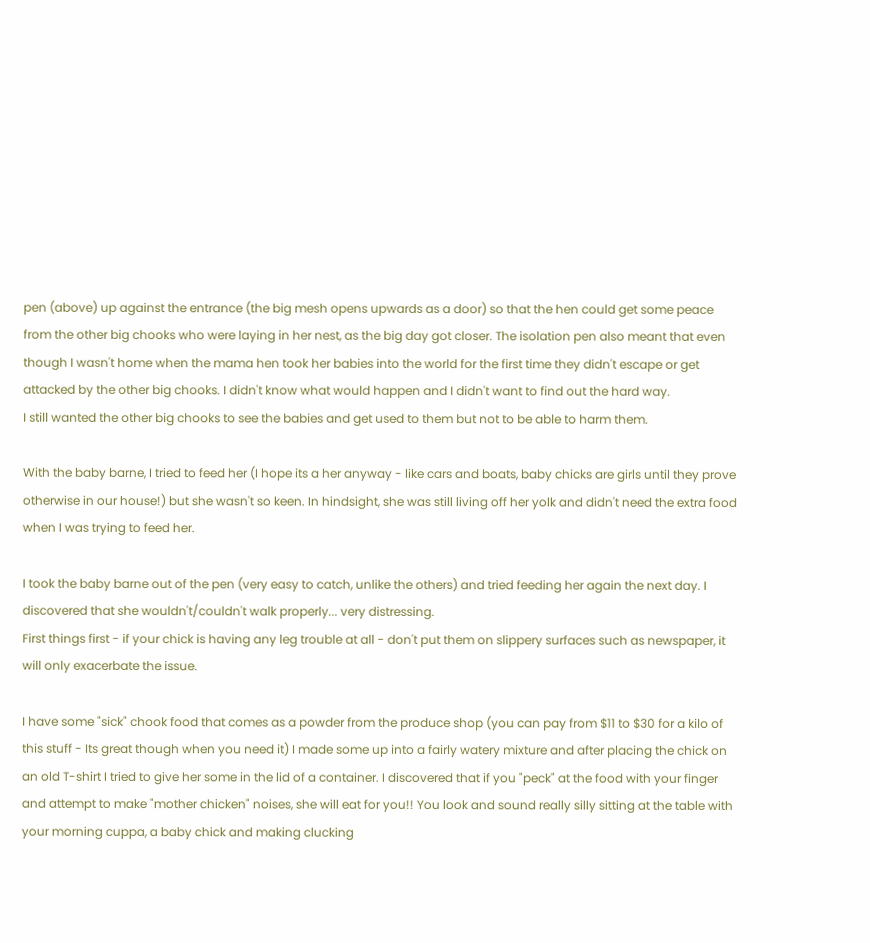pen (above) up against the entrance (the big mesh opens upwards as a door) so that the hen could get some peace from the other big chooks who were laying in her nest, as the big day got closer. The isolation pen also meant that even though I wasn't home when the mama hen took her babies into the world for the first time they didn't escape or get attacked by the other big chooks. I didn't know what would happen and I didn't want to find out the hard way.
I still wanted the other big chooks to see the babies and get used to them but not to be able to harm them.

With the baby barne, I tried to feed her (I hope its a her anyway - like cars and boats, baby chicks are girls until they prove otherwise in our house!) but she wasn't so keen. In hindsight, she was still living off her yolk and didn't need the extra food when I was trying to feed her.

I took the baby barne out of the pen (very easy to catch, unlike the others) and tried feeding her again the next day. I discovered that she wouldn't/couldn't walk properly... very distressing.
First things first - if your chick is having any leg trouble at all - don't put them on slippery surfaces such as newspaper, it will only exacerbate the issue.

I have some "sick" chook food that comes as a powder from the produce shop (you can pay from $11 to $30 for a kilo of this stuff - Its great though when you need it) I made some up into a fairly watery mixture and after placing the chick on an old T-shirt I tried to give her some in the lid of a container. I discovered that if you "peck" at the food with your finger and attempt to make "mother chicken" noises, she will eat for you!! You look and sound really silly sitting at the table with your morning cuppa, a baby chick and making clucking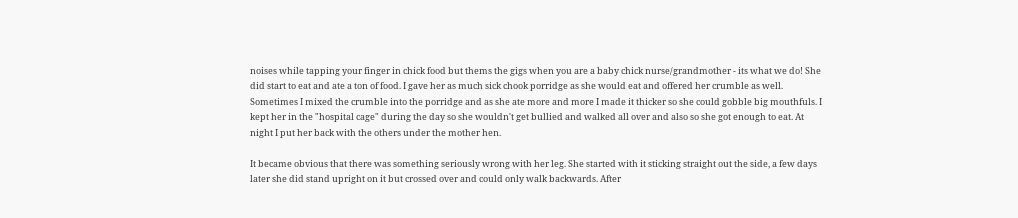noises while tapping your finger in chick food but thems the gigs when you are a baby chick nurse/grandmother - its what we do! She did start to eat and ate a ton of food. I gave her as much sick chook porridge as she would eat and offered her crumble as well. Sometimes I mixed the crumble into the porridge and as she ate more and more I made it thicker so she could gobble big mouthfuls. I kept her in the "hospital cage" during the day so she wouldn't get bullied and walked all over and also so she got enough to eat. At night I put her back with the others under the mother hen.

It became obvious that there was something seriously wrong with her leg. She started with it sticking straight out the side, a few days later she did stand upright on it but crossed over and could only walk backwards. After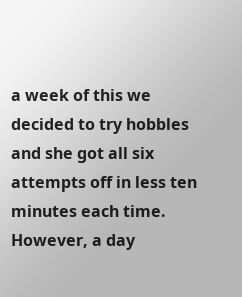a week of this we decided to try hobbles and she got all six attempts off in less ten minutes each time. However, a day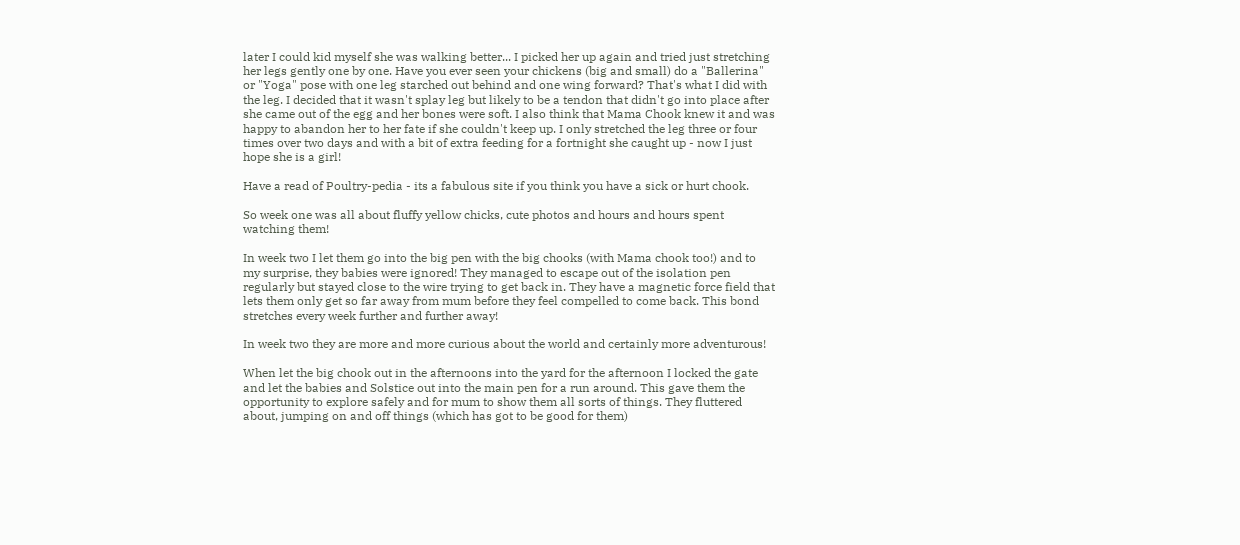later I could kid myself she was walking better... I picked her up again and tried just stretching her legs gently one by one. Have you ever seen your chickens (big and small) do a "Ballerina" or "Yoga" pose with one leg starched out behind and one wing forward? That's what I did with the leg. I decided that it wasn't splay leg but likely to be a tendon that didn't go into place after she came out of the egg and her bones were soft. I also think that Mama Chook knew it and was happy to abandon her to her fate if she couldn't keep up. I only stretched the leg three or four times over two days and with a bit of extra feeding for a fortnight she caught up - now I just hope she is a girl!

Have a read of Poultry-pedia - its a fabulous site if you think you have a sick or hurt chook.

So week one was all about fluffy yellow chicks, cute photos and hours and hours spent watching them!

In week two I let them go into the big pen with the big chooks (with Mama chook too!) and to my surprise, they babies were ignored! They managed to escape out of the isolation pen regularly but stayed close to the wire trying to get back in. They have a magnetic force field that lets them only get so far away from mum before they feel compelled to come back. This bond stretches every week further and further away!

In week two they are more and more curious about the world and certainly more adventurous!

When let the big chook out in the afternoons into the yard for the afternoon I locked the gate and let the babies and Solstice out into the main pen for a run around. This gave them the opportunity to explore safely and for mum to show them all sorts of things. They fluttered about, jumping on and off things (which has got to be good for them)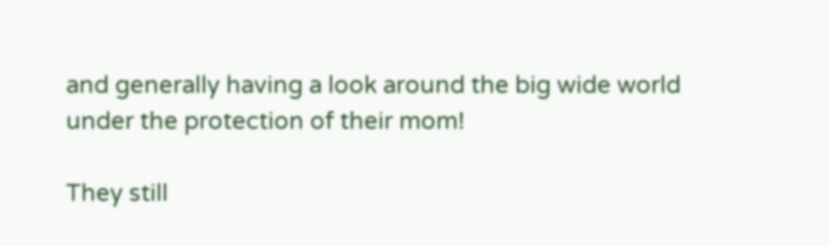and generally having a look around the big wide world under the protection of their mom!

They still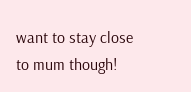want to stay close to mum though!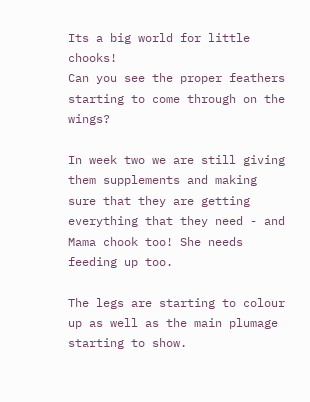Its a big world for little chooks!
Can you see the proper feathers starting to come through on the wings?

In week two we are still giving them supplements and making sure that they are getting everything that they need - and Mama chook too! She needs feeding up too.

The legs are starting to colour up as well as the main plumage starting to show.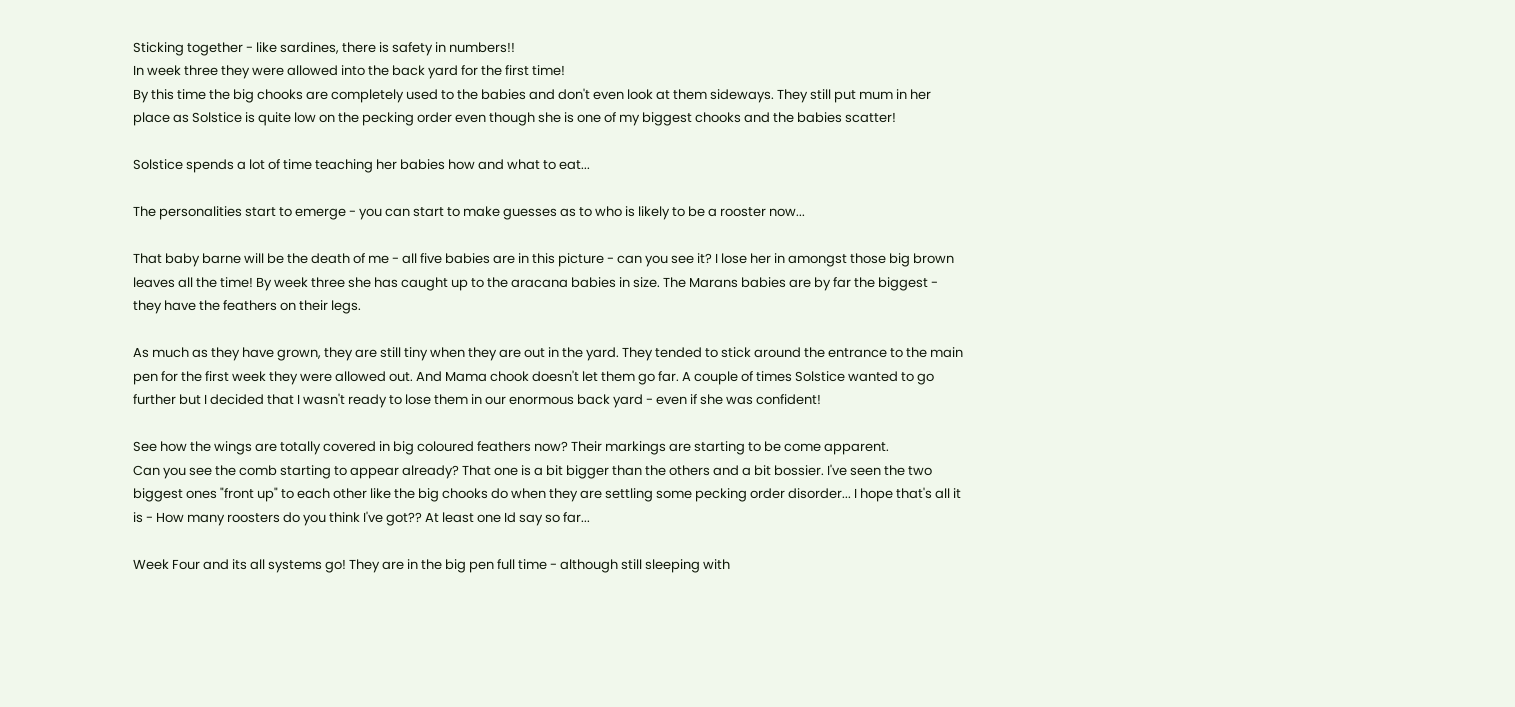Sticking together - like sardines, there is safety in numbers!!
In week three they were allowed into the back yard for the first time!
By this time the big chooks are completely used to the babies and don't even look at them sideways. They still put mum in her place as Solstice is quite low on the pecking order even though she is one of my biggest chooks and the babies scatter!

Solstice spends a lot of time teaching her babies how and what to eat...

The personalities start to emerge - you can start to make guesses as to who is likely to be a rooster now...

That baby barne will be the death of me - all five babies are in this picture - can you see it? I lose her in amongst those big brown leaves all the time! By week three she has caught up to the aracana babies in size. The Marans babies are by far the biggest - they have the feathers on their legs.

As much as they have grown, they are still tiny when they are out in the yard. They tended to stick around the entrance to the main pen for the first week they were allowed out. And Mama chook doesn't let them go far. A couple of times Solstice wanted to go further but I decided that I wasn't ready to lose them in our enormous back yard - even if she was confident!

See how the wings are totally covered in big coloured feathers now? Their markings are starting to be come apparent.
Can you see the comb starting to appear already? That one is a bit bigger than the others and a bit bossier. I've seen the two biggest ones "front up" to each other like the big chooks do when they are settling some pecking order disorder... I hope that's all it is - How many roosters do you think I've got?? At least one Id say so far...

Week Four and its all systems go! They are in the big pen full time - although still sleeping with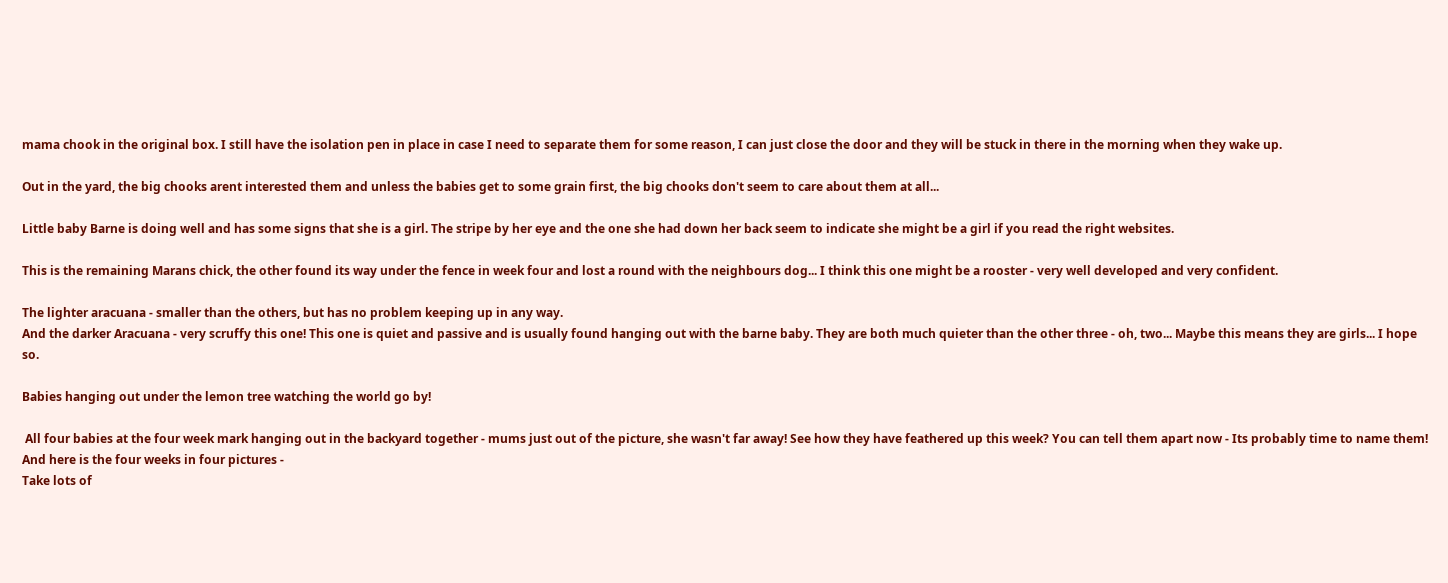mama chook in the original box. I still have the isolation pen in place in case I need to separate them for some reason, I can just close the door and they will be stuck in there in the morning when they wake up.

Out in the yard, the big chooks arent interested them and unless the babies get to some grain first, the big chooks don't seem to care about them at all...

Little baby Barne is doing well and has some signs that she is a girl. The stripe by her eye and the one she had down her back seem to indicate she might be a girl if you read the right websites.

This is the remaining Marans chick, the other found its way under the fence in week four and lost a round with the neighbours dog... I think this one might be a rooster - very well developed and very confident.

The lighter aracuana - smaller than the others, but has no problem keeping up in any way.
And the darker Aracuana - very scruffy this one! This one is quiet and passive and is usually found hanging out with the barne baby. They are both much quieter than the other three - oh, two... Maybe this means they are girls... I hope so.

Babies hanging out under the lemon tree watching the world go by!

 All four babies at the four week mark hanging out in the backyard together - mums just out of the picture, she wasn't far away! See how they have feathered up this week? You can tell them apart now - Its probably time to name them!
And here is the four weeks in four pictures -
Take lots of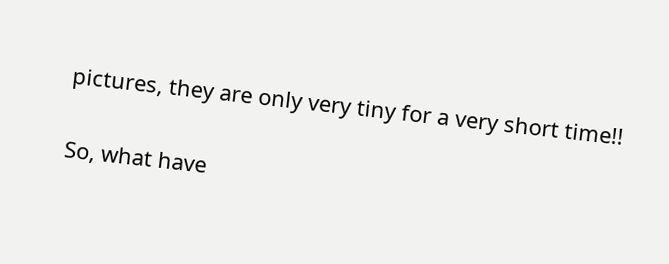pictures, they are only very tiny for a very short time!!

So, what have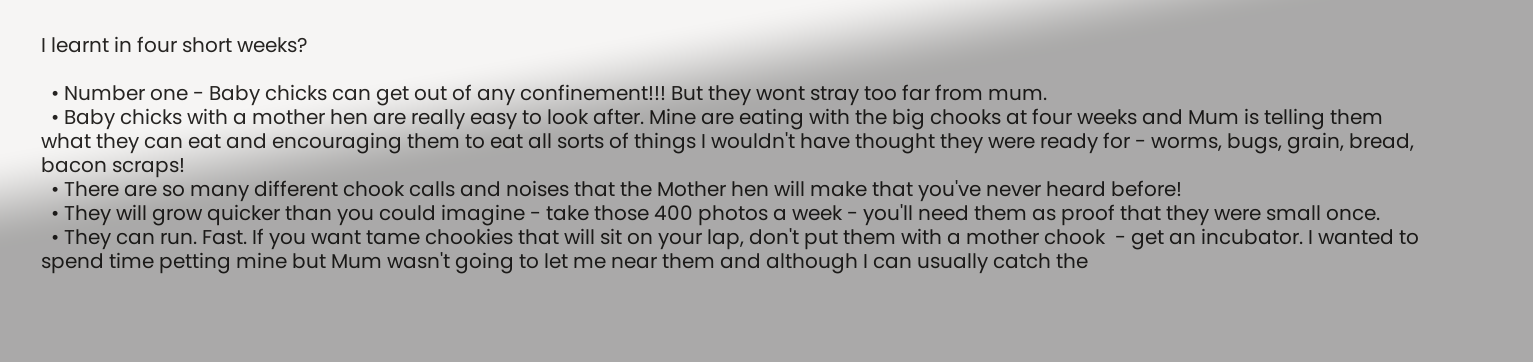I learnt in four short weeks?

  • Number one - Baby chicks can get out of any confinement!!! But they wont stray too far from mum.
  • Baby chicks with a mother hen are really easy to look after. Mine are eating with the big chooks at four weeks and Mum is telling them what they can eat and encouraging them to eat all sorts of things I wouldn't have thought they were ready for - worms, bugs, grain, bread, bacon scraps!
  • There are so many different chook calls and noises that the Mother hen will make that you've never heard before!
  • They will grow quicker than you could imagine - take those 400 photos a week - you'll need them as proof that they were small once.
  • They can run. Fast. If you want tame chookies that will sit on your lap, don't put them with a mother chook  - get an incubator. I wanted to spend time petting mine but Mum wasn't going to let me near them and although I can usually catch the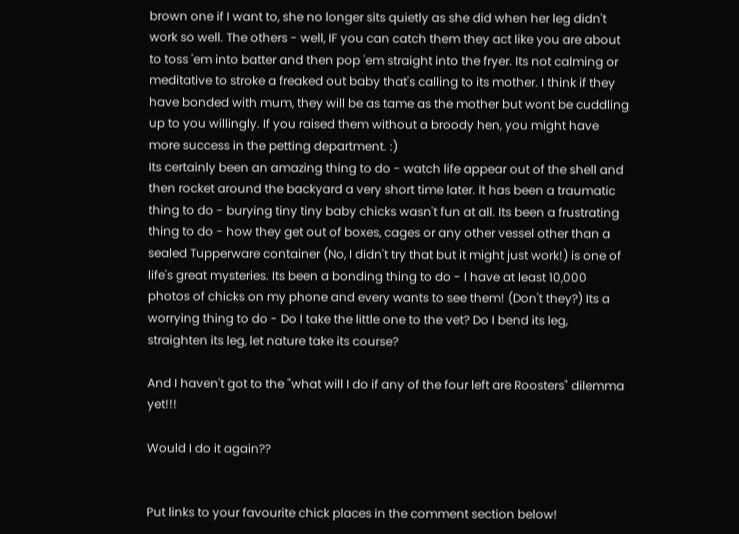brown one if I want to, she no longer sits quietly as she did when her leg didn't work so well. The others - well, IF you can catch them they act like you are about to toss 'em into batter and then pop 'em straight into the fryer. Its not calming or meditative to stroke a freaked out baby that's calling to its mother. I think if they have bonded with mum, they will be as tame as the mother but wont be cuddling up to you willingly. If you raised them without a broody hen, you might have more success in the petting department. :)
Its certainly been an amazing thing to do - watch life appear out of the shell and then rocket around the backyard a very short time later. It has been a traumatic thing to do - burying tiny tiny baby chicks wasn't fun at all. Its been a frustrating thing to do - how they get out of boxes, cages or any other vessel other than a sealed Tupperware container (No, I didn't try that but it might just work!) is one of life's great mysteries. Its been a bonding thing to do - I have at least 10,000 photos of chicks on my phone and every wants to see them! (Don't they?) Its a worrying thing to do - Do I take the little one to the vet? Do I bend its leg, straighten its leg, let nature take its course?

And I haven't got to the "what will I do if any of the four left are Roosters" dilemma yet!!!

Would I do it again??


Put links to your favourite chick places in the comment section below!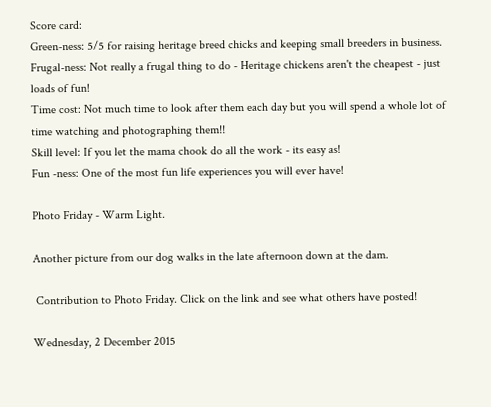Score card:
Green-ness: 5/5 for raising heritage breed chicks and keeping small breeders in business.
Frugal-ness: Not really a frugal thing to do - Heritage chickens aren't the cheapest - just loads of fun!
Time cost: Not much time to look after them each day but you will spend a whole lot of time watching and photographing them!!
Skill level: If you let the mama chook do all the work - its easy as!
Fun -ness: One of the most fun life experiences you will ever have!

Photo Friday - Warm Light.

Another picture from our dog walks in the late afternoon down at the dam.

 Contribution to Photo Friday. Click on the link and see what others have posted!

Wednesday, 2 December 2015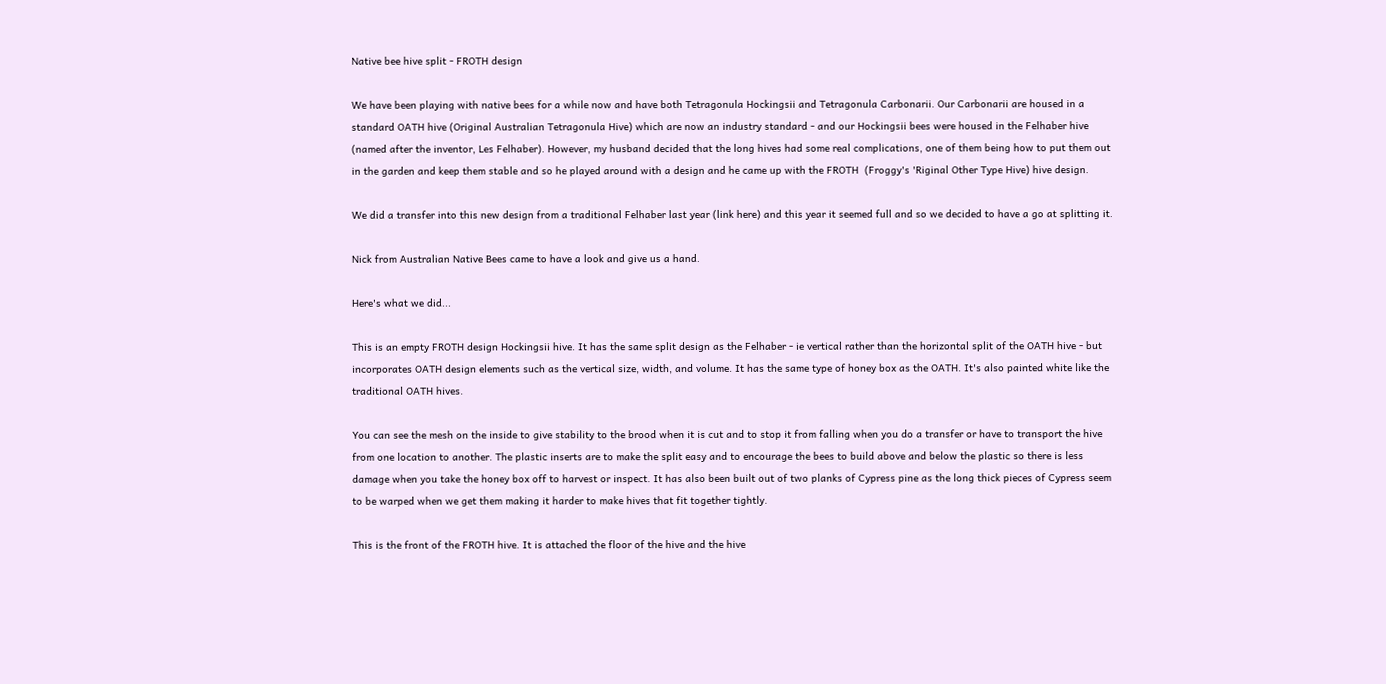Native bee hive split - FROTH design

We have been playing with native bees for a while now and have both Tetragonula Hockingsii and Tetragonula Carbonarii. Our Carbonarii are housed in a standard OATH hive (Original Australian Tetragonula Hive) which are now an industry standard - and our Hockingsii bees were housed in the Felhaber hive (named after the inventor, Les Felhaber). However, my husband decided that the long hives had some real complications, one of them being how to put them out in the garden and keep them stable and so he played around with a design and he came up with the FROTH  (Froggy's 'Riginal Other Type Hive) hive design.

We did a transfer into this new design from a traditional Felhaber last year (link here) and this year it seemed full and so we decided to have a go at splitting it.

Nick from Australian Native Bees came to have a look and give us a hand.

Here's what we did...

This is an empty FROTH design Hockingsii hive. It has the same split design as the Felhaber - ie vertical rather than the horizontal split of the OATH hive - but incorporates OATH design elements such as the vertical size, width, and volume. It has the same type of honey box as the OATH. It's also painted white like the traditional OATH hives.

You can see the mesh on the inside to give stability to the brood when it is cut and to stop it from falling when you do a transfer or have to transport the hive from one location to another. The plastic inserts are to make the split easy and to encourage the bees to build above and below the plastic so there is less damage when you take the honey box off to harvest or inspect. It has also been built out of two planks of Cypress pine as the long thick pieces of Cypress seem to be warped when we get them making it harder to make hives that fit together tightly.

This is the front of the FROTH hive. It is attached the floor of the hive and the hive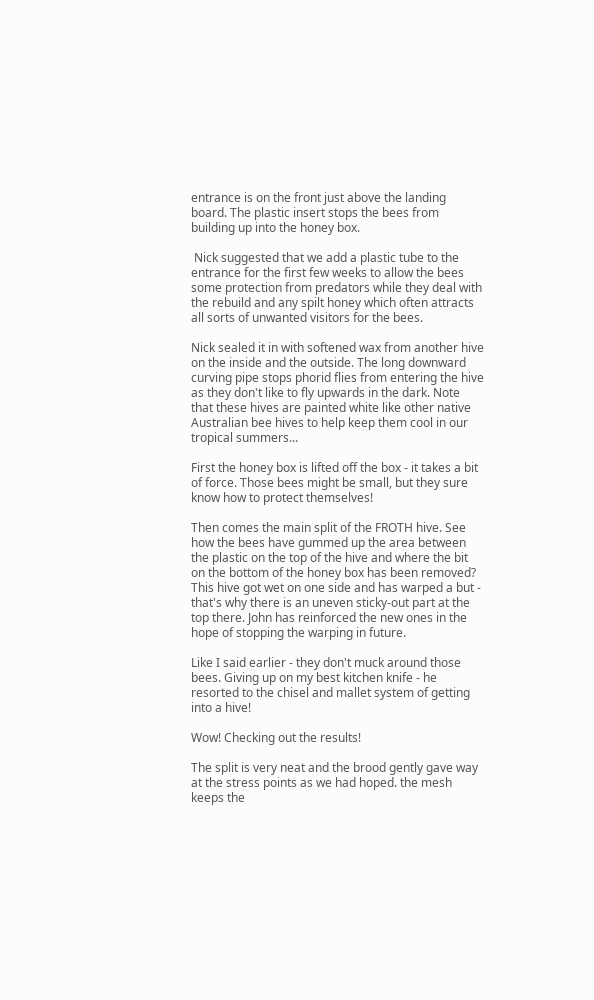entrance is on the front just above the landing board. The plastic insert stops the bees from building up into the honey box.

 Nick suggested that we add a plastic tube to the entrance for the first few weeks to allow the bees some protection from predators while they deal with the rebuild and any spilt honey which often attracts all sorts of unwanted visitors for the bees.

Nick sealed it in with softened wax from another hive on the inside and the outside. The long downward curving pipe stops phorid flies from entering the hive as they don't like to fly upwards in the dark. Note that these hives are painted white like other native Australian bee hives to help keep them cool in our tropical summers...

First the honey box is lifted off the box - it takes a bit of force. Those bees might be small, but they sure know how to protect themselves!

Then comes the main split of the FROTH hive. See how the bees have gummed up the area between the plastic on the top of the hive and where the bit on the bottom of the honey box has been removed? This hive got wet on one side and has warped a but - that's why there is an uneven sticky-out part at the top there. John has reinforced the new ones in the hope of stopping the warping in future.

Like I said earlier - they don't muck around those bees. Giving up on my best kitchen knife - he resorted to the chisel and mallet system of getting into a hive!

Wow! Checking out the results!

The split is very neat and the brood gently gave way at the stress points as we had hoped. the mesh keeps the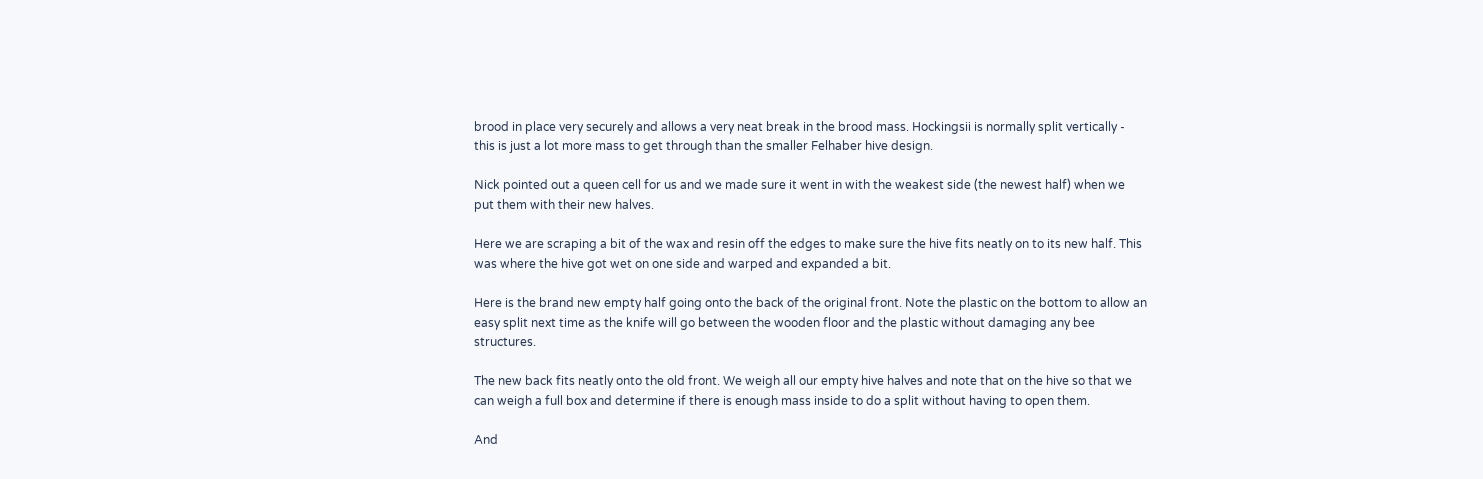brood in place very securely and allows a very neat break in the brood mass. Hockingsii is normally split vertically - this is just a lot more mass to get through than the smaller Felhaber hive design.

Nick pointed out a queen cell for us and we made sure it went in with the weakest side (the newest half) when we put them with their new halves.

Here we are scraping a bit of the wax and resin off the edges to make sure the hive fits neatly on to its new half. This was where the hive got wet on one side and warped and expanded a bit.

Here is the brand new empty half going onto the back of the original front. Note the plastic on the bottom to allow an easy split next time as the knife will go between the wooden floor and the plastic without damaging any bee structures.

The new back fits neatly onto the old front. We weigh all our empty hive halves and note that on the hive so that we can weigh a full box and determine if there is enough mass inside to do a split without having to open them.

And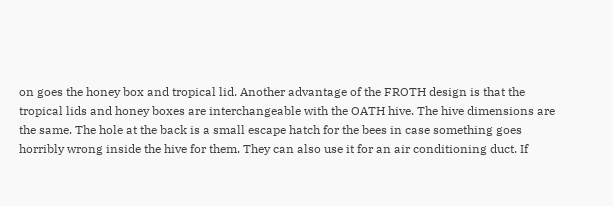on goes the honey box and tropical lid. Another advantage of the FROTH design is that the tropical lids and honey boxes are interchangeable with the OATH hive. The hive dimensions are the same. The hole at the back is a small escape hatch for the bees in case something goes horribly wrong inside the hive for them. They can also use it for an air conditioning duct. If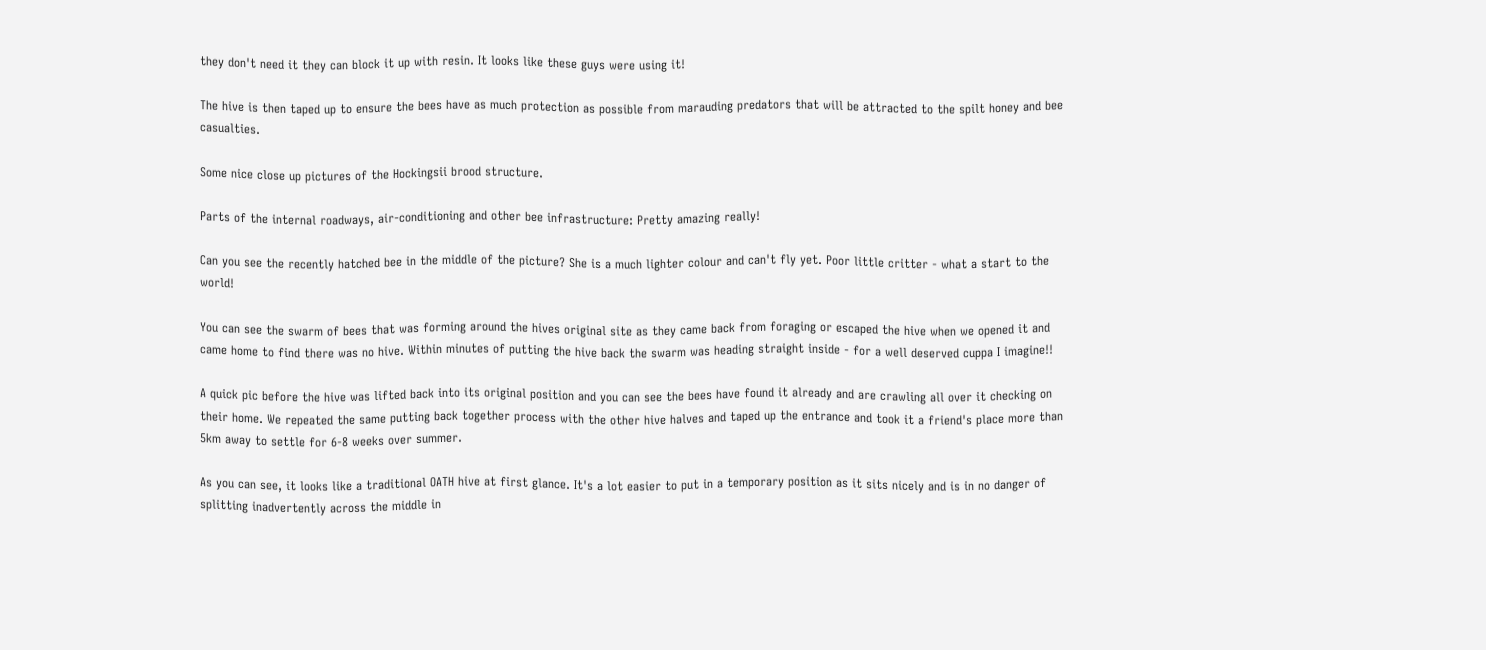they don't need it they can block it up with resin. It looks like these guys were using it!

The hive is then taped up to ensure the bees have as much protection as possible from marauding predators that will be attracted to the spilt honey and bee casualties.

Some nice close up pictures of the Hockingsii brood structure.

Parts of the internal roadways, air-conditioning and other bee infrastructure: Pretty amazing really!

Can you see the recently hatched bee in the middle of the picture? She is a much lighter colour and can't fly yet. Poor little critter - what a start to the world!

You can see the swarm of bees that was forming around the hives original site as they came back from foraging or escaped the hive when we opened it and came home to find there was no hive. Within minutes of putting the hive back the swarm was heading straight inside - for a well deserved cuppa I imagine!!

A quick pic before the hive was lifted back into its original position and you can see the bees have found it already and are crawling all over it checking on their home. We repeated the same putting back together process with the other hive halves and taped up the entrance and took it a friend's place more than 5km away to settle for 6-8 weeks over summer.

As you can see, it looks like a traditional OATH hive at first glance. It's a lot easier to put in a temporary position as it sits nicely and is in no danger of splitting inadvertently across the middle in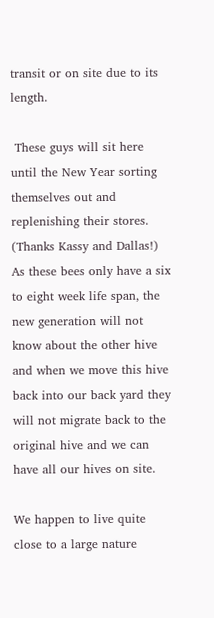transit or on site due to its length.

 These guys will sit here until the New Year sorting themselves out and replenishing their stores. (Thanks Kassy and Dallas!) As these bees only have a six to eight week life span, the new generation will not know about the other hive and when we move this hive back into our back yard they will not migrate back to the original hive and we can have all our hives on site.

We happen to live quite close to a large nature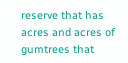reserve that has acres and acres of gumtrees that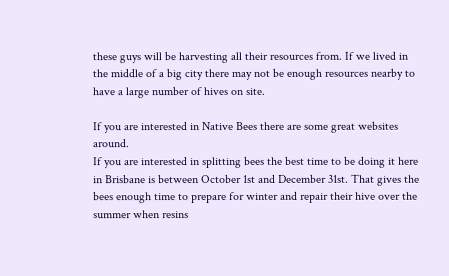these guys will be harvesting all their resources from. If we lived in the middle of a big city there may not be enough resources nearby to have a large number of hives on site.

If you are interested in Native Bees there are some great websites around.
If you are interested in splitting bees the best time to be doing it here in Brisbane is between October 1st and December 31st. That gives the bees enough time to prepare for winter and repair their hive over the summer when resins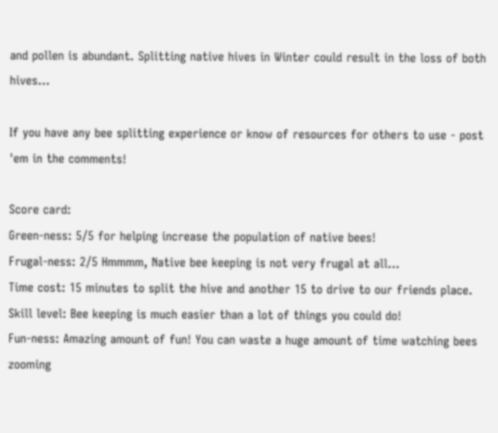and pollen is abundant. Splitting native hives in Winter could result in the loss of both hives...

If you have any bee splitting experience or know of resources for others to use - post 'em in the comments!

Score card:
Green-ness: 5/5 for helping increase the population of native bees!
Frugal-ness: 2/5 Hmmmm, Native bee keeping is not very frugal at all...
Time cost: 15 minutes to split the hive and another 15 to drive to our friends place.
Skill level: Bee keeping is much easier than a lot of things you could do!
Fun-ness: Amazing amount of fun! You can waste a huge amount of time watching bees zooming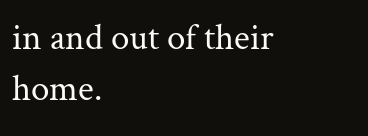in and out of their home.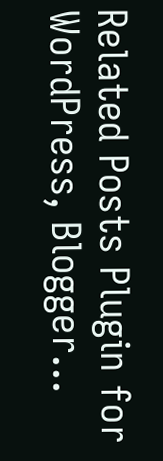Related Posts Plugin for WordPress, Blogger...